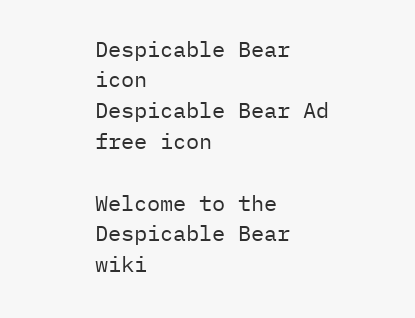Despicable Bear icon
Despicable Bear Ad free icon

Welcome to the Despicable Bear wiki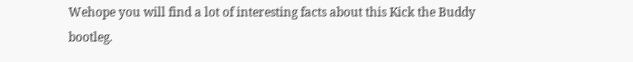Wehope you will find a lot of interesting facts about this Kick the Buddy bootleg.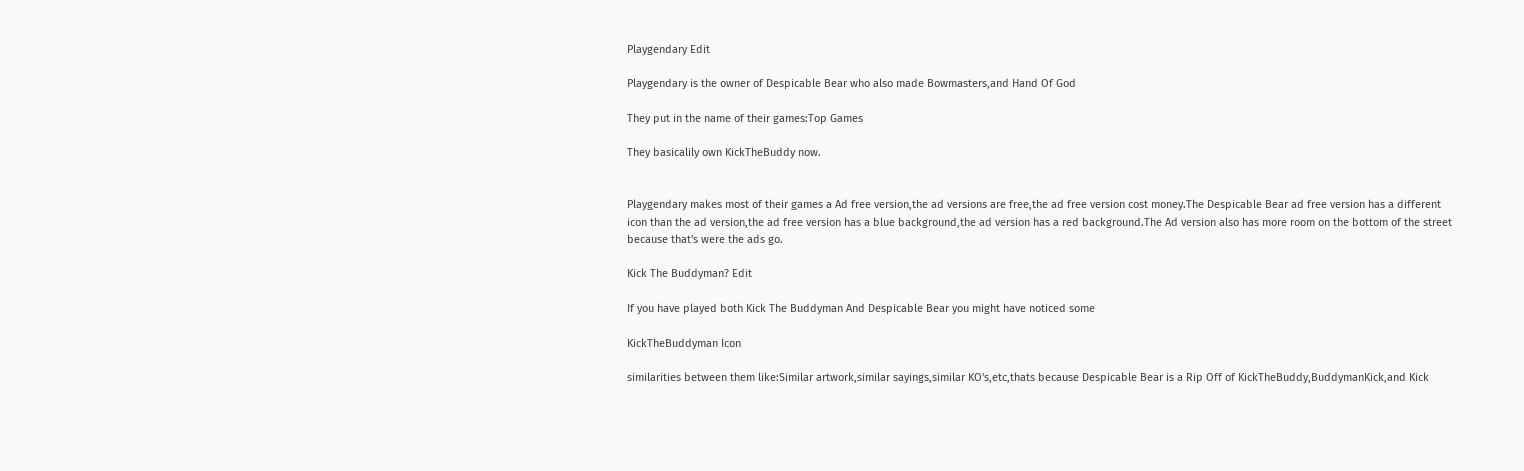Playgendary Edit

Playgendary is the owner of Despicable Bear who also made Bowmasters,and Hand Of God

They put in the name of their games:Top Games

They basicalily own KickTheBuddy now.


Playgendary makes most of their games a Ad free version,the ad versions are free,the ad free version cost money.The Despicable Bear ad free version has a different icon than the ad version,the ad free version has a blue background,the ad version has a red background.The Ad version also has more room on the bottom of the street because that's were the ads go.

Kick The Buddyman? Edit

If you have played both Kick The Buddyman And Despicable Bear you might have noticed some

KickTheBuddyman Icon

similarities between them like:Similar artwork,similar sayings,similar KO's,etc,thats because Despicable Bear is a Rip Off of KickTheBuddy,BuddymanKick,and Kick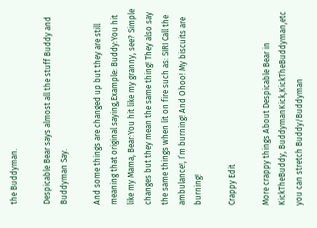the Buddyman.

Despicable Bear says almost all the stuff Buddy and Buddyman Say.

And some things are changed up but they are still meaning that original saying,Example: Buddy:You hit like my Mama, Bear:You hit like my granny, see? Simple changes but they mean the same thing! They also say the same things when lit on fire such as: SIRI Call the ambulance!, I’m burning! And Ohoo! My biscuits are burning!

Crappy Edit

More crappy things About Despicable Bear in KickTheBuddy, BuddymanKick,KickTheBuddyman,etc you can stretch Buddy/Buddyman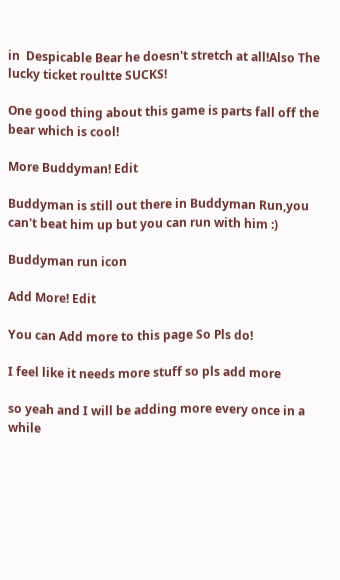in  Despicable Bear he doesn't stretch at all!Also The lucky ticket roultte SUCKS!

One good thing about this game is parts fall off the bear which is cool!

More Buddyman! Edit

Buddyman is still out there in Buddyman Run,you can't beat him up but you can run with him :)

Buddyman run icon

Add More! Edit

You can Add more to this page So Pls do!

I feel like it needs more stuff so pls add more

so yeah and I will be adding more every once in a while